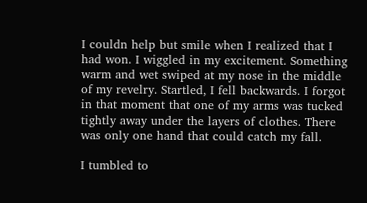I couldn help but smile when I realized that I had won. I wiggled in my excitement. Something warm and wet swiped at my nose in the middle of my revelry. Startled, I fell backwards. I forgot in that moment that one of my arms was tucked tightly away under the layers of clothes. There was only one hand that could catch my fall.

I tumbled to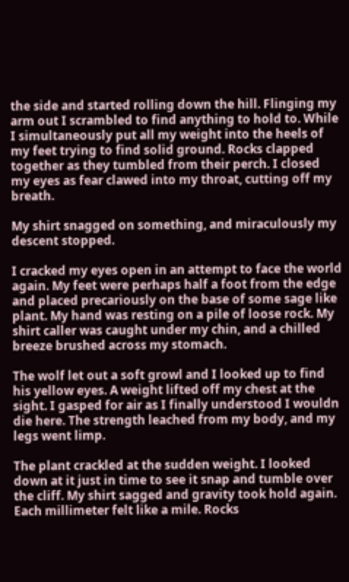the side and started rolling down the hill. Flinging my arm out I scrambled to find anything to hold to. While I simultaneously put all my weight into the heels of my feet trying to find solid ground. Rocks clapped together as they tumbled from their perch. I closed my eyes as fear clawed into my throat, cutting off my breath.

My shirt snagged on something, and miraculously my descent stopped.

I cracked my eyes open in an attempt to face the world again. My feet were perhaps half a foot from the edge and placed precariously on the base of some sage like plant. My hand was resting on a pile of loose rock. My shirt caller was caught under my chin, and a chilled breeze brushed across my stomach.

The wolf let out a soft growl and I looked up to find his yellow eyes. A weight lifted off my chest at the sight. I gasped for air as I finally understood I wouldn die here. The strength leached from my body, and my legs went limp.

The plant crackled at the sudden weight. I looked down at it just in time to see it snap and tumble over the cliff. My shirt sagged and gravity took hold again. Each millimeter felt like a mile. Rocks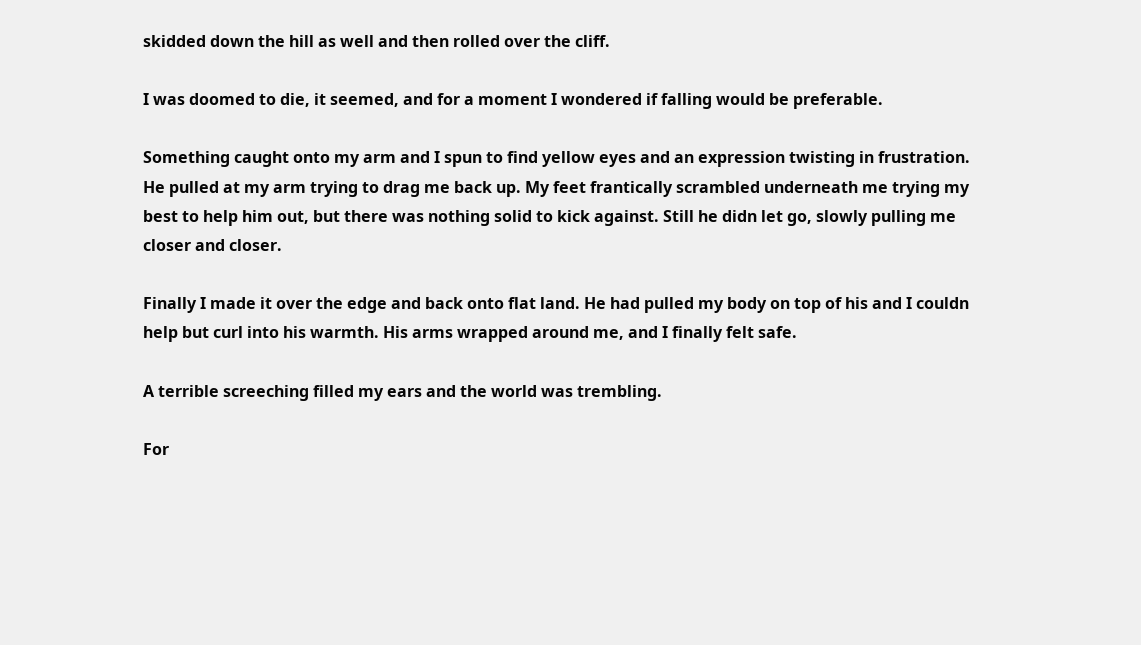skidded down the hill as well and then rolled over the cliff.

I was doomed to die, it seemed, and for a moment I wondered if falling would be preferable.

Something caught onto my arm and I spun to find yellow eyes and an expression twisting in frustration. He pulled at my arm trying to drag me back up. My feet frantically scrambled underneath me trying my best to help him out, but there was nothing solid to kick against. Still he didn let go, slowly pulling me closer and closer.

Finally I made it over the edge and back onto flat land. He had pulled my body on top of his and I couldn help but curl into his warmth. His arms wrapped around me, and I finally felt safe.

A terrible screeching filled my ears and the world was trembling.

For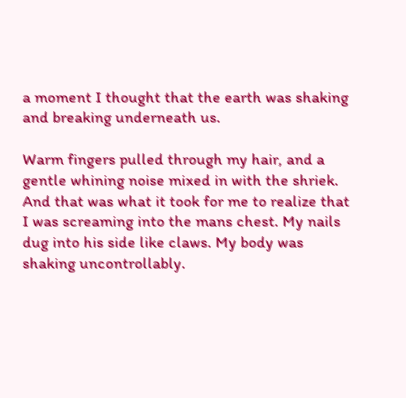a moment I thought that the earth was shaking and breaking underneath us.

Warm fingers pulled through my hair, and a gentle whining noise mixed in with the shriek. And that was what it took for me to realize that I was screaming into the mans chest. My nails dug into his side like claws. My body was shaking uncontrollably.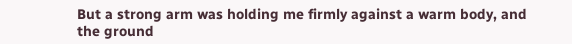But a strong arm was holding me firmly against a warm body, and the ground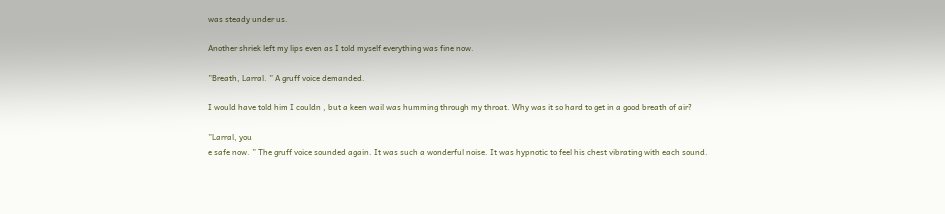was steady under us.

Another shriek left my lips even as I told myself everything was fine now.

”Breath, Larral. ” A gruff voice demanded.

I would have told him I couldn , but a keen wail was humming through my throat. Why was it so hard to get in a good breath of air?

”Larral, you
e safe now. ” The gruff voice sounded again. It was such a wonderful noise. It was hypnotic to feel his chest vibrating with each sound.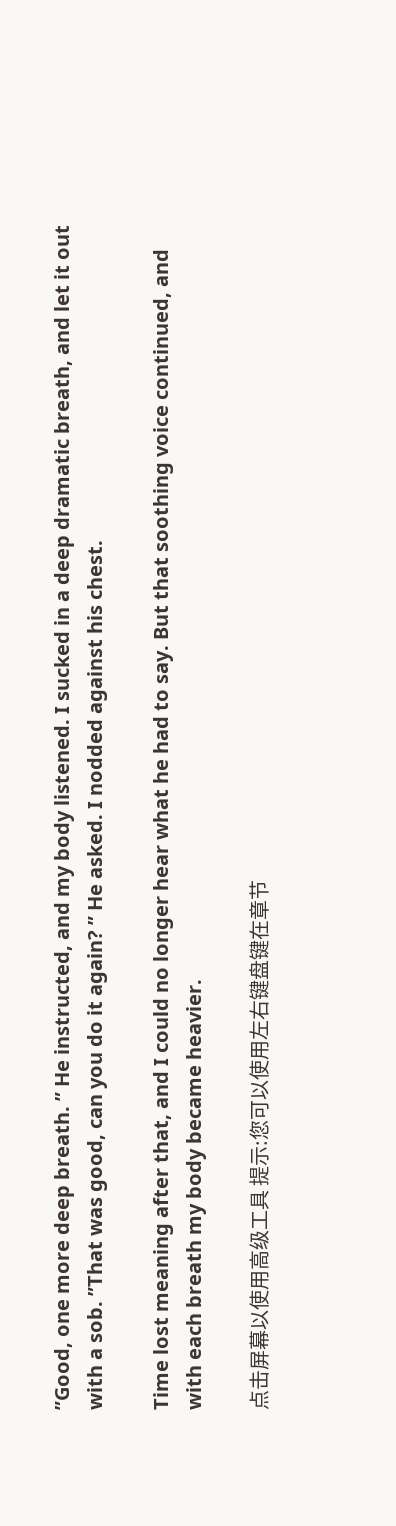”Good, one more deep breath. ” He instructed, and my body listened. I sucked in a deep dramatic breath, and let it out with a sob. ”That was good, can you do it again? ” He asked. I nodded against his chest.

Time lost meaning after that, and I could no longer hear what he had to say. But that soothing voice continued, and with each breath my body became heavier.

点击屏幕以使用高级工具 提示:您可以使用左右键盘键在章节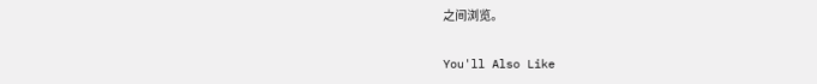之间浏览。

You'll Also Like